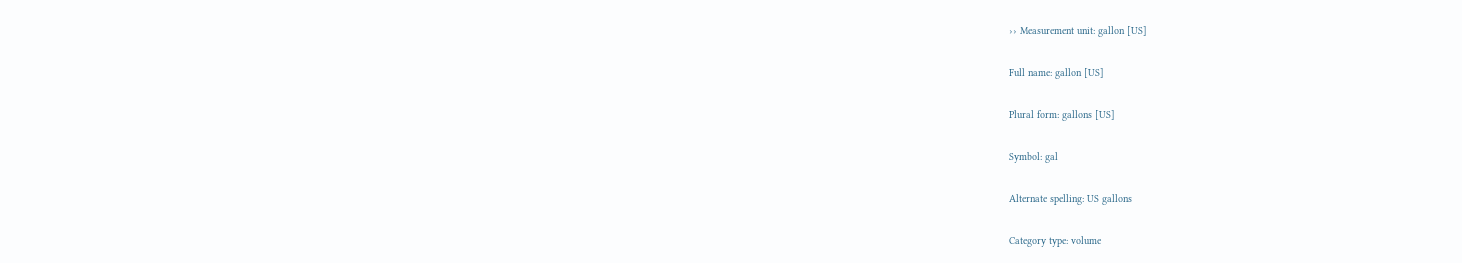›› Measurement unit: gallon [US]

Full name: gallon [US]

Plural form: gallons [US]

Symbol: gal

Alternate spelling: US gallons

Category type: volume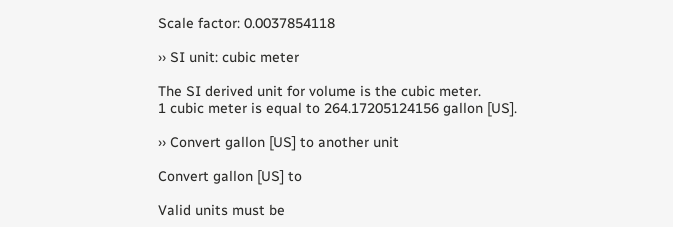Scale factor: 0.0037854118

›› SI unit: cubic meter

The SI derived unit for volume is the cubic meter.
1 cubic meter is equal to 264.17205124156 gallon [US].

›› Convert gallon [US] to another unit

Convert gallon [US] to

Valid units must be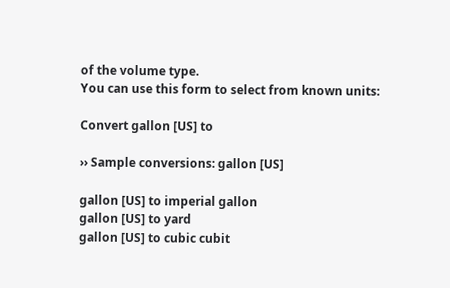of the volume type.
You can use this form to select from known units:

Convert gallon [US] to

›› Sample conversions: gallon [US]

gallon [US] to imperial gallon
gallon [US] to yard
gallon [US] to cubic cubit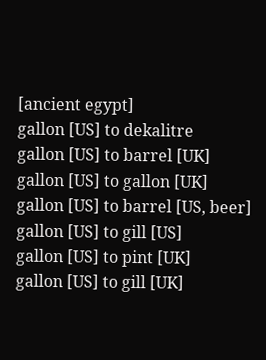[ancient egypt]
gallon [US] to dekalitre
gallon [US] to barrel [UK]
gallon [US] to gallon [UK]
gallon [US] to barrel [US, beer]
gallon [US] to gill [US]
gallon [US] to pint [UK]
gallon [US] to gill [UK]